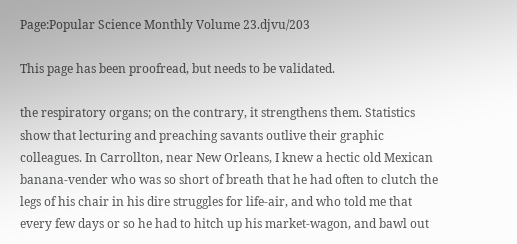Page:Popular Science Monthly Volume 23.djvu/203

This page has been proofread, but needs to be validated.

the respiratory organs; on the contrary, it strengthens them. Statistics show that lecturing and preaching savants outlive their graphic colleagues. In Carrollton, near New Orleans, I knew a hectic old Mexican banana-vender who was so short of breath that he had often to clutch the legs of his chair in his dire struggles for life-air, and who told me that every few days or so he had to hitch up his market-wagon, and bawl out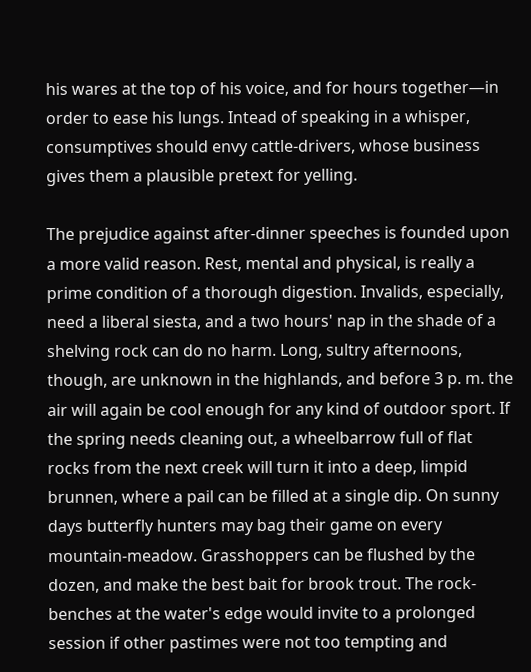his wares at the top of his voice, and for hours together—in order to ease his lungs. Intead of speaking in a whisper, consumptives should envy cattle-drivers, whose business gives them a plausible pretext for yelling.

The prejudice against after-dinner speeches is founded upon a more valid reason. Rest, mental and physical, is really a prime condition of a thorough digestion. Invalids, especially, need a liberal siesta, and a two hours' nap in the shade of a shelving rock can do no harm. Long, sultry afternoons, though, are unknown in the highlands, and before 3 p. m. the air will again be cool enough for any kind of outdoor sport. If the spring needs cleaning out, a wheelbarrow full of flat rocks from the next creek will turn it into a deep, limpid brunnen, where a pail can be filled at a single dip. On sunny days butterfly hunters may bag their game on every mountain-meadow. Grasshoppers can be flushed by the dozen, and make the best bait for brook trout. The rock-benches at the water's edge would invite to a prolonged session if other pastimes were not too tempting and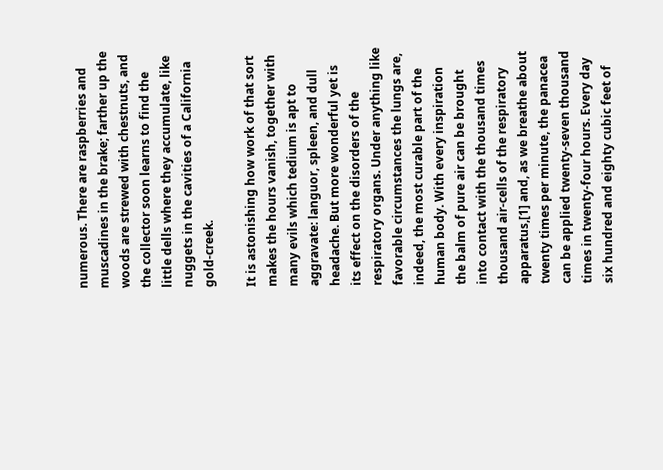numerous. There are raspberries and muscadines in the brake; farther up the woods are strewed with chestnuts, and the collector soon learns to find the little dells where they accumulate, like nuggets in the cavities of a California gold-creek.

It is astonishing how work of that sort makes the hours vanish, together with many evils which tedium is apt to aggravate: languor, spleen, and dull headache. But more wonderful yet is its effect on the disorders of the respiratory organs. Under anything like favorable circumstances the lungs are, indeed, the most curable part of the human body. With every inspiration the balm of pure air can be brought into contact with the thousand times thousand air-cells of the respiratory apparatus,[1] and, as we breathe about twenty times per minute, the panacea can be applied twenty-seven thousand times in twenty-four hours. Every day six hundred and eighty cubic feet of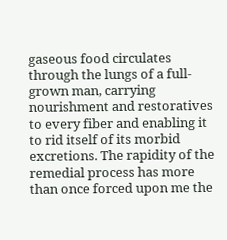gaseous food circulates through the lungs of a full-grown man, carrying nourishment and restoratives to every fiber and enabling it to rid itself of its morbid excretions. The rapidity of the remedial process has more than once forced upon me the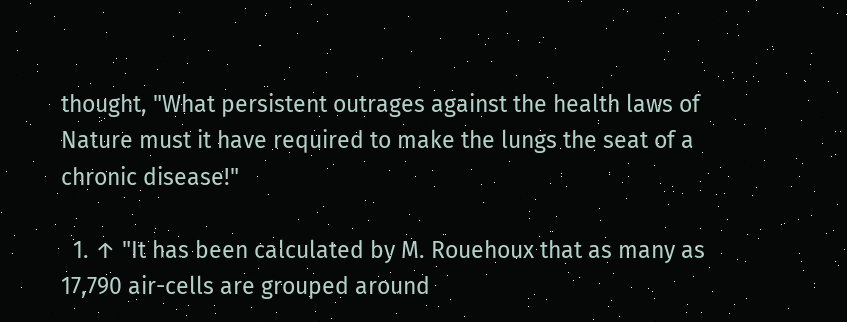thought, "What persistent outrages against the health laws of Nature must it have required to make the lungs the seat of a chronic disease!"

  1. ↑ "It has been calculated by M. Rouehoux that as many as 17,790 air-cells are grouped around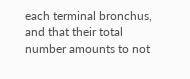each terminal bronchus, and that their total number amounts to not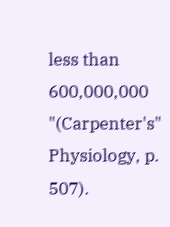less than 600,000,000 "(Carpenter's" Physiology, p. 507).